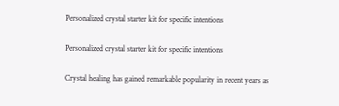Personalized crystal starter kit for specific intentions

Personalized crystal starter kit for specific intentions

Crystal healing has gained remarkable popularity in recent years as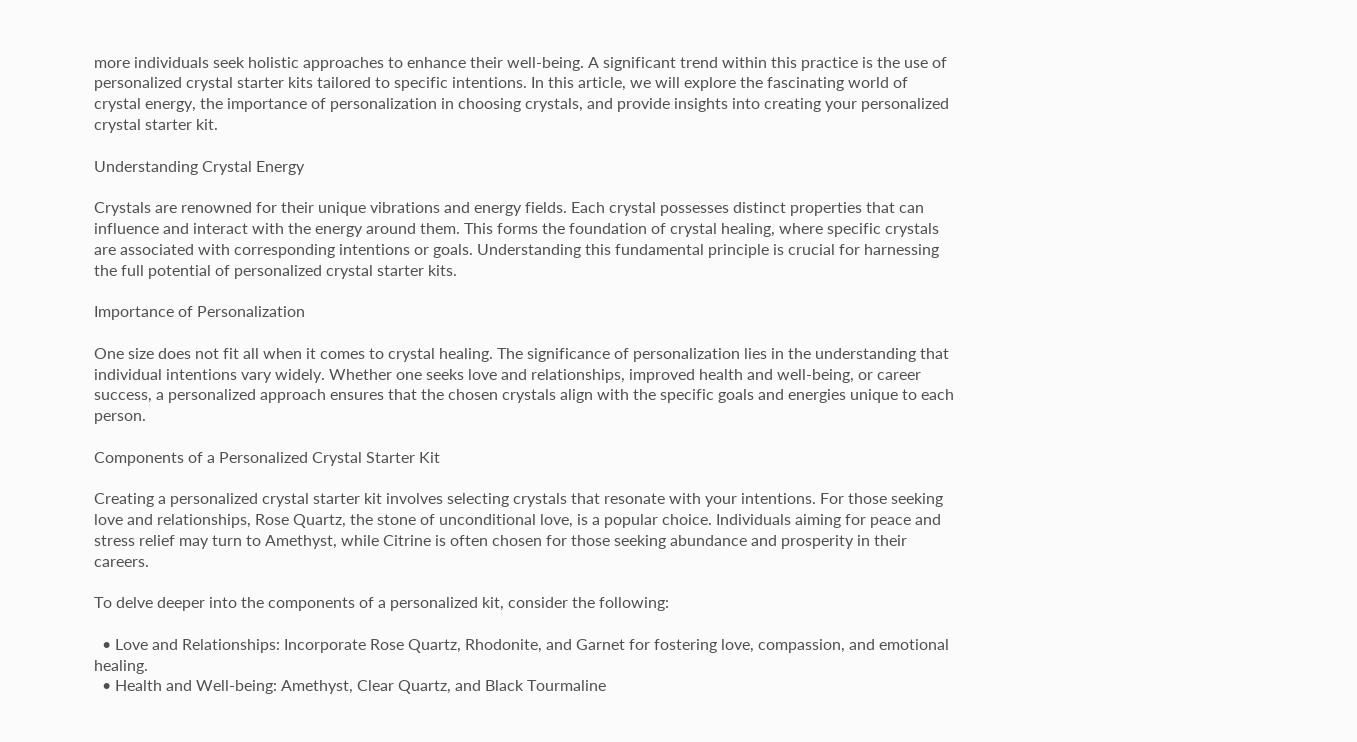more individuals seek holistic approaches to enhance their well-being. A significant trend within this practice is the use of personalized crystal starter kits tailored to specific intentions. In this article, we will explore the fascinating world of crystal energy, the importance of personalization in choosing crystals, and provide insights into creating your personalized crystal starter kit.

Understanding Crystal Energy

Crystals are renowned for their unique vibrations and energy fields. Each crystal possesses distinct properties that can influence and interact with the energy around them. This forms the foundation of crystal healing, where specific crystals are associated with corresponding intentions or goals. Understanding this fundamental principle is crucial for harnessing the full potential of personalized crystal starter kits.

Importance of Personalization

One size does not fit all when it comes to crystal healing. The significance of personalization lies in the understanding that individual intentions vary widely. Whether one seeks love and relationships, improved health and well-being, or career success, a personalized approach ensures that the chosen crystals align with the specific goals and energies unique to each person.

Components of a Personalized Crystal Starter Kit

Creating a personalized crystal starter kit involves selecting crystals that resonate with your intentions. For those seeking love and relationships, Rose Quartz, the stone of unconditional love, is a popular choice. Individuals aiming for peace and stress relief may turn to Amethyst, while Citrine is often chosen for those seeking abundance and prosperity in their careers.

To delve deeper into the components of a personalized kit, consider the following:

  • Love and Relationships: Incorporate Rose Quartz, Rhodonite, and Garnet for fostering love, compassion, and emotional healing.
  • Health and Well-being: Amethyst, Clear Quartz, and Black Tourmaline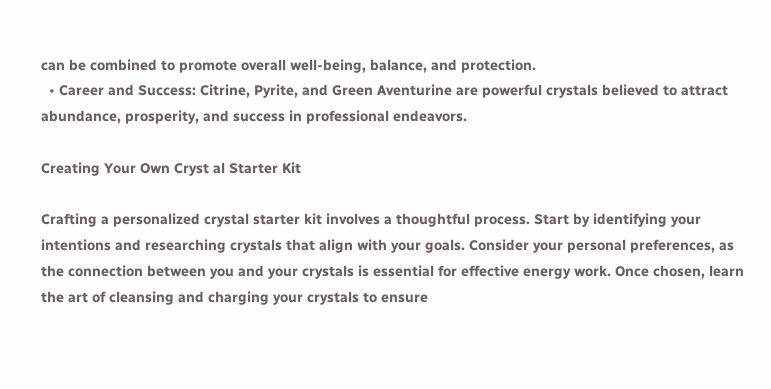can be combined to promote overall well-being, balance, and protection.
  • Career and Success: Citrine, Pyrite, and Green Aventurine are powerful crystals believed to attract abundance, prosperity, and success in professional endeavors.

Creating Your Own Cryst al Starter Kit

Crafting a personalized crystal starter kit involves a thoughtful process. Start by identifying your intentions and researching crystals that align with your goals. Consider your personal preferences, as the connection between you and your crystals is essential for effective energy work. Once chosen, learn the art of cleansing and charging your crystals to ensure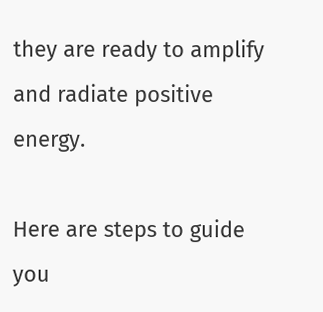they are ready to amplify and radiate positive energy.

Here are steps to guide you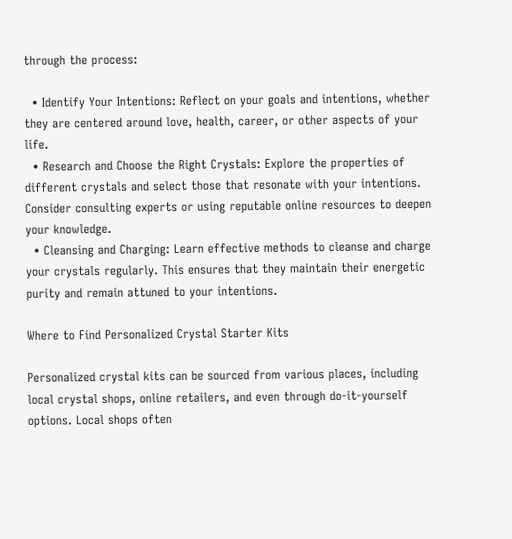through the process:

  • Identify Your Intentions: Reflect on your goals and intentions, whether they are centered around love, health, career, or other aspects of your life.
  • Research and Choose the Right Crystals: Explore the properties of different crystals and select those that resonate with your intentions. Consider consulting experts or using reputable online resources to deepen your knowledge.
  • Cleansing and Charging: Learn effective methods to cleanse and charge your crystals regularly. This ensures that they maintain their energetic purity and remain attuned to your intentions.

Where to Find Personalized Crystal Starter Kits

Personalized crystal kits can be sourced from various places, including local crystal shops, online retailers, and even through do-it-yourself options. Local shops often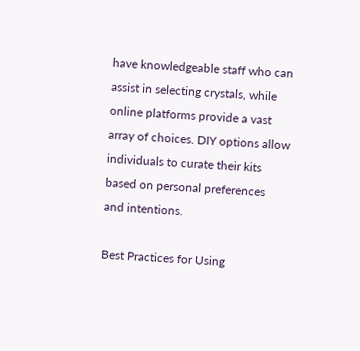have knowledgeable staff who can assist in selecting crystals, while online platforms provide a vast array of choices. DIY options allow individuals to curate their kits based on personal preferences and intentions.

Best Practices for Using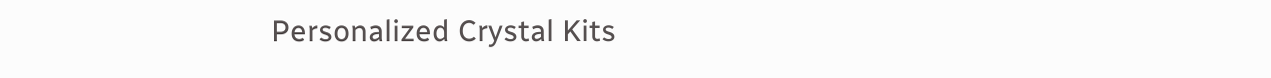Personalized Crystal Kits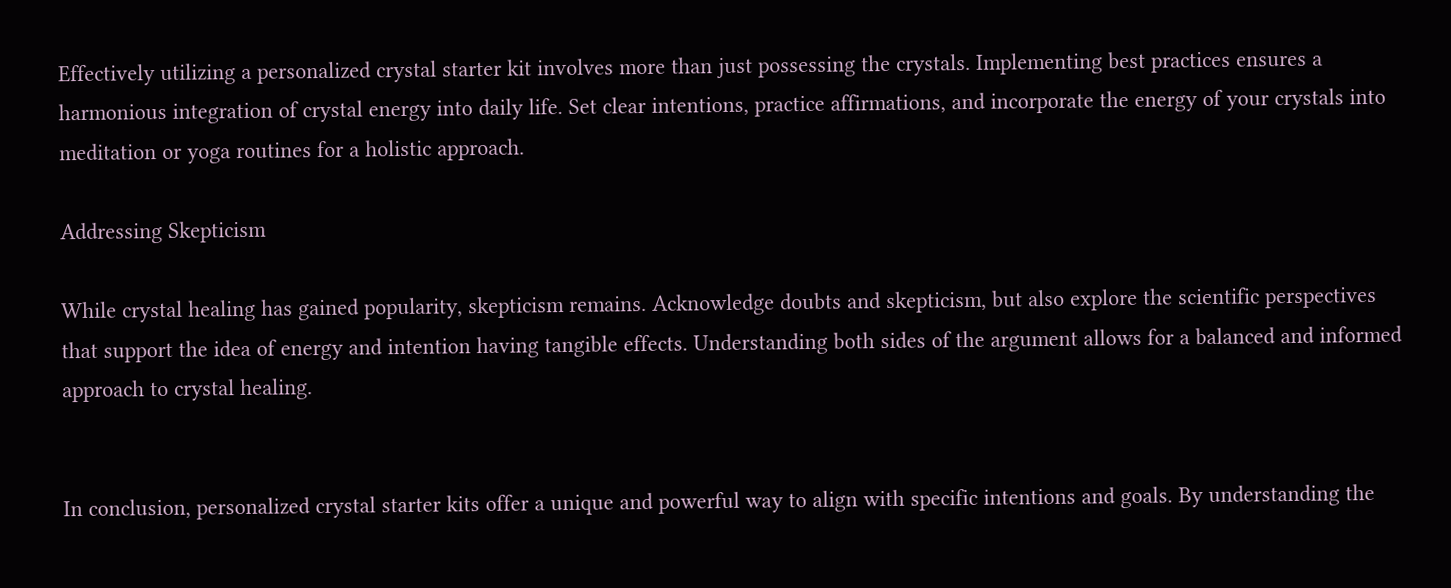Effectively utilizing a personalized crystal starter kit involves more than just possessing the crystals. Implementing best practices ensures a harmonious integration of crystal energy into daily life. Set clear intentions, practice affirmations, and incorporate the energy of your crystals into meditation or yoga routines for a holistic approach.

Addressing Skepticism

While crystal healing has gained popularity, skepticism remains. Acknowledge doubts and skepticism, but also explore the scientific perspectives that support the idea of energy and intention having tangible effects. Understanding both sides of the argument allows for a balanced and informed approach to crystal healing.


In conclusion, personalized crystal starter kits offer a unique and powerful way to align with specific intentions and goals. By understanding the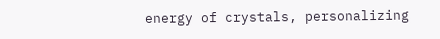energy of crystals, personalizing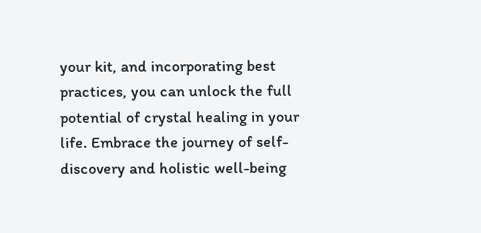your kit, and incorporating best practices, you can unlock the full potential of crystal healing in your life. Embrace the journey of self-discovery and holistic well-being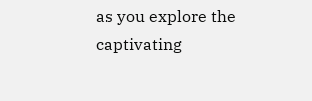as you explore the captivating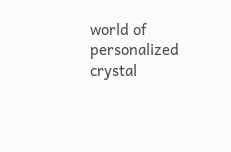world of personalized crystal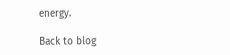energy.

Back to blog